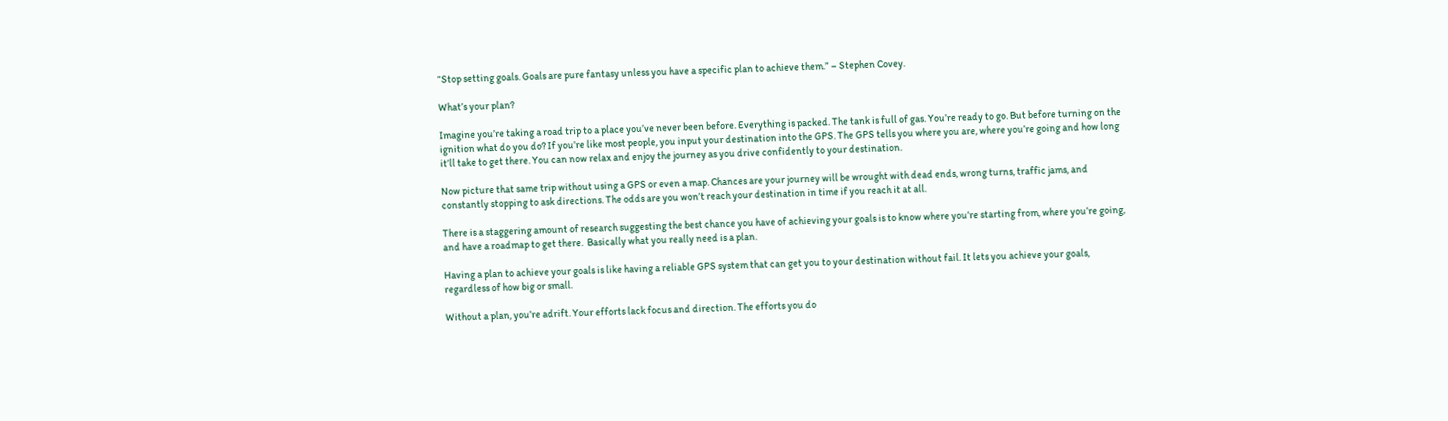“Stop setting goals. Goals are pure fantasy unless you have a specific plan to achieve them.” – Stephen Covey.

What’s your plan?

Imagine you’re taking a road trip to a place you’ve never been before. Everything is packed. The tank is full of gas. You’re ready to go. But before turning on the ignition what do you do? If you’re like most people, you input your destination into the GPS. The GPS tells you where you are, where you’re going and how long it’ll take to get there. You can now relax and enjoy the journey as you drive confidently to your destination.

Now picture that same trip without using a GPS or even a map. Chances are your journey will be wrought with dead ends, wrong turns, traffic jams, and constantly stopping to ask directions. The odds are you won’t reach your destination in time if you reach it at all.

There is a staggering amount of research suggesting the best chance you have of achieving your goals is to know where you’re starting from, where you’re going, and have a roadmap to get there.  Basically what you really need is a plan.

Having a plan to achieve your goals is like having a reliable GPS system that can get you to your destination without fail. It lets you achieve your goals, regardless of how big or small.

Without a plan, you’re adrift. Your efforts lack focus and direction. The efforts you do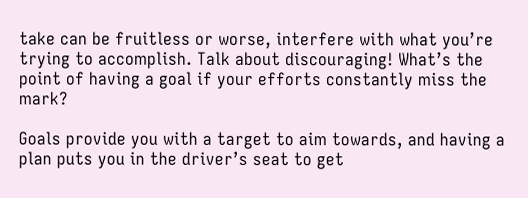take can be fruitless or worse, interfere with what you’re trying to accomplish. Talk about discouraging! What’s the point of having a goal if your efforts constantly miss the mark?

Goals provide you with a target to aim towards, and having a plan puts you in the driver’s seat to get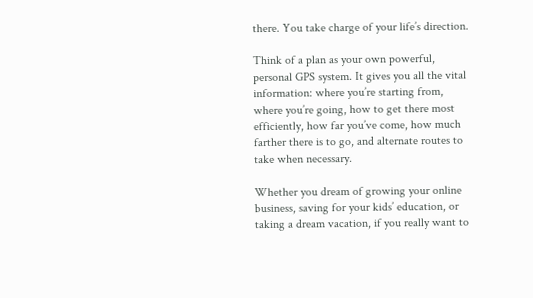there. You take charge of your life’s direction.

Think of a plan as your own powerful, personal GPS system. It gives you all the vital information: where you’re starting from, where you’re going, how to get there most efficiently, how far you’ve come, how much farther there is to go, and alternate routes to take when necessary.

Whether you dream of growing your online business, saving for your kids’ education, or taking a dream vacation, if you really want to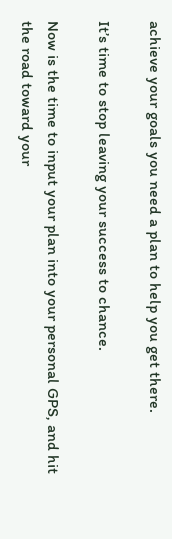achieve your goals you need a plan to help you get there.

It’s time to stop leaving your success to chance.

Now is the time to input your plan into your personal GPS, and hit the road toward your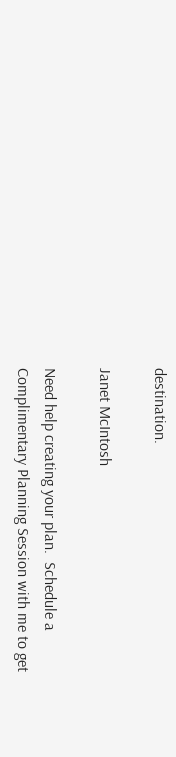destination.

Janet McIntosh

Need help creating your plan.  Schedule a Complimentary Planning Session with me to get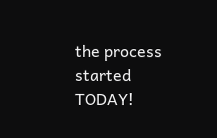the process started TODAY!